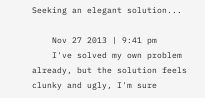Seeking an elegant solution...

    Nov 27 2013 | 9:41 pm
    I've solved my own problem already, but the solution feels clunky and ugly, I'm sure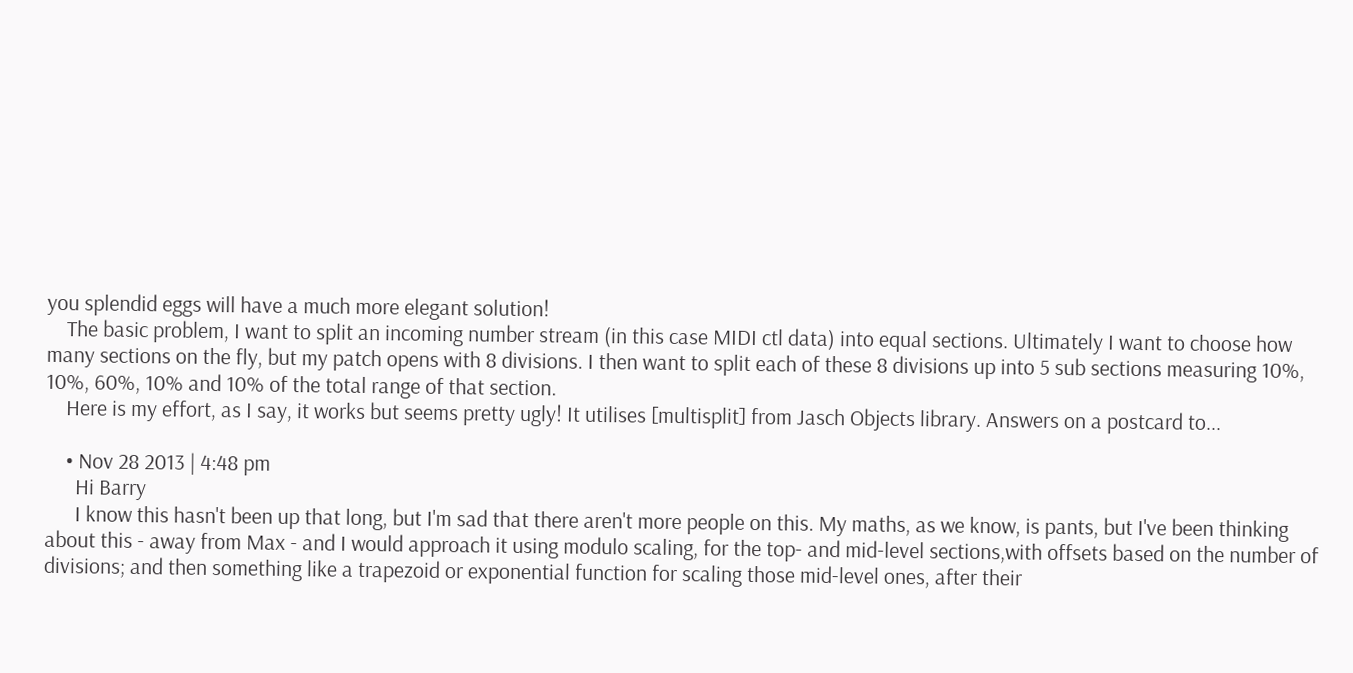you splendid eggs will have a much more elegant solution!
    The basic problem, I want to split an incoming number stream (in this case MIDI ctl data) into equal sections. Ultimately I want to choose how many sections on the fly, but my patch opens with 8 divisions. I then want to split each of these 8 divisions up into 5 sub sections measuring 10%, 10%, 60%, 10% and 10% of the total range of that section.
    Here is my effort, as I say, it works but seems pretty ugly! It utilises [multisplit] from Jasch Objects library. Answers on a postcard to...

    • Nov 28 2013 | 4:48 pm
      Hi Barry
      I know this hasn't been up that long, but I'm sad that there aren't more people on this. My maths, as we know, is pants, but I've been thinking about this - away from Max - and I would approach it using modulo scaling, for the top- and mid-level sections,with offsets based on the number of divisions; and then something like a trapezoid or exponential function for scaling those mid-level ones, after their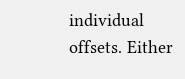individual offsets. Either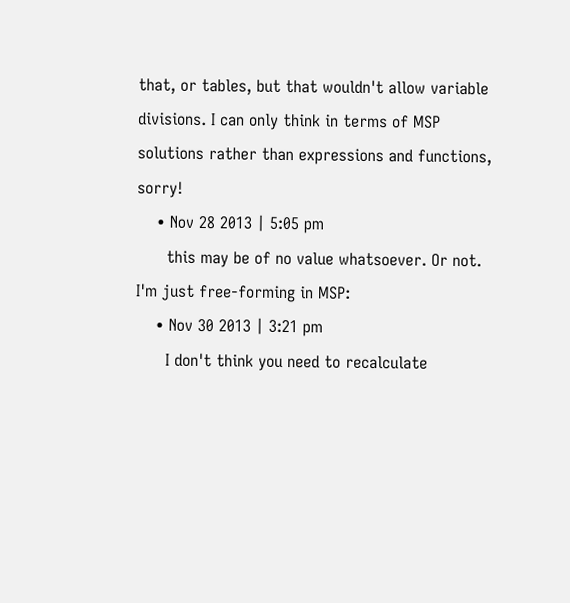that, or tables, but that wouldn't allow variable divisions. I can only think in terms of MSP solutions rather than expressions and functions, sorry!
    • Nov 28 2013 | 5:05 pm
      this may be of no value whatsoever. Or not. I'm just free-forming in MSP:
    • Nov 30 2013 | 3:21 pm
      I don't think you need to recalculate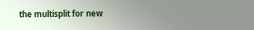the multisplit for new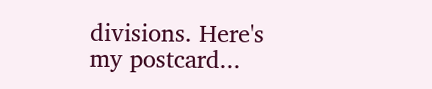divisions. Here's my postcard...